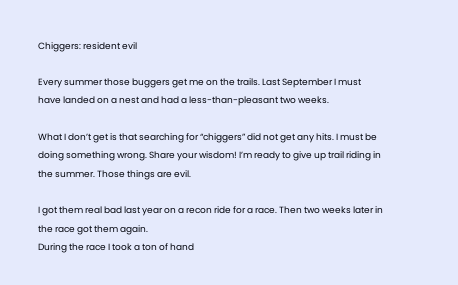Chiggers: resident evil

Every summer those buggers get me on the trails. Last September I must have landed on a nest and had a less-than-pleasant two weeks.

What I don’t get is that searching for “chiggers” did not get any hits. I must be doing something wrong. Share your wisdom! I’m ready to give up trail riding in the summer. Those things are evil.

I got them real bad last year on a recon ride for a race. Then two weeks later in the race got them again.
During the race I took a ton of hand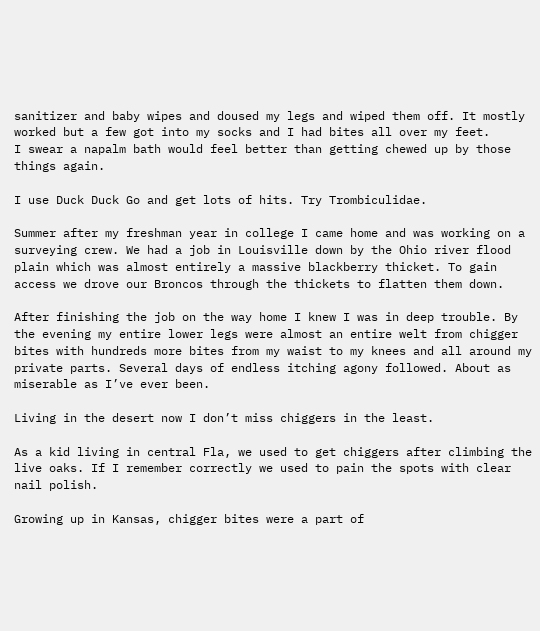sanitizer and baby wipes and doused my legs and wiped them off. It mostly worked but a few got into my socks and I had bites all over my feet.
I swear a napalm bath would feel better than getting chewed up by those things again.

I use Duck Duck Go and get lots of hits. Try Trombiculidae.

Summer after my freshman year in college I came home and was working on a surveying crew. We had a job in Louisville down by the Ohio river flood plain which was almost entirely a massive blackberry thicket. To gain access we drove our Broncos through the thickets to flatten them down.

After finishing the job on the way home I knew I was in deep trouble. By the evening my entire lower legs were almost an entire welt from chigger bites with hundreds more bites from my waist to my knees and all around my private parts. Several days of endless itching agony followed. About as miserable as I’ve ever been.

Living in the desert now I don’t miss chiggers in the least.

As a kid living in central Fla, we used to get chiggers after climbing the live oaks. If I remember correctly we used to pain the spots with clear nail polish.

Growing up in Kansas, chigger bites were a part of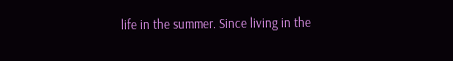life in the summer. Since living in the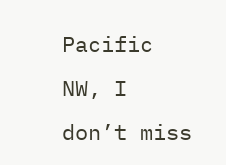Pacific NW, I don’t miss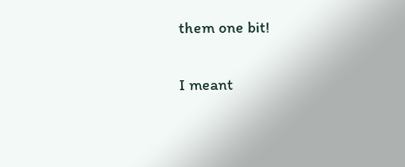them one bit!

I meant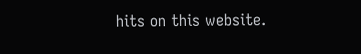hits on this website.